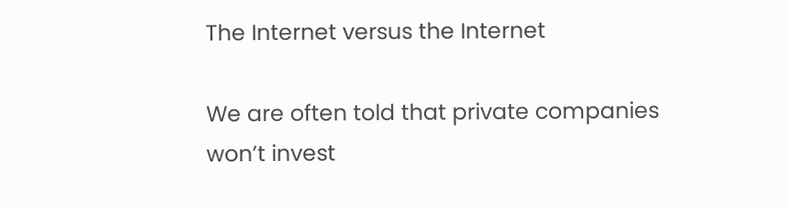The Internet versus the Internet

We are often told that private companies won’t invest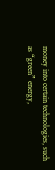money into certain technologies, such as “green” energy,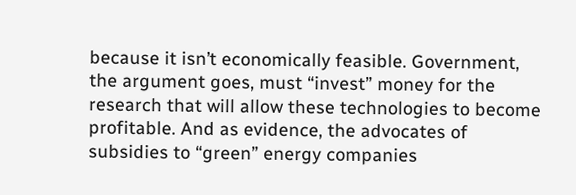because it isn’t economically feasible. Government, the argument goes, must “invest” money for the research that will allow these technologies to become profitable. And as evidence, the advocates of subsidies to “green” energy companies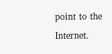point to the Internet.